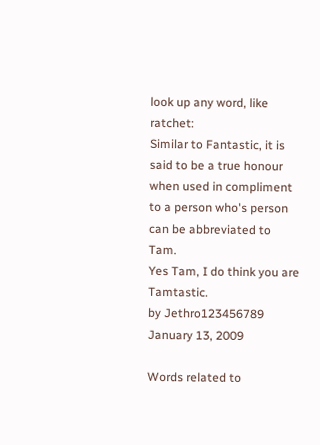look up any word, like ratchet:
Similar to Fantastic, it is said to be a true honour when used in compliment to a person who's person can be abbreviated to Tam.
Yes Tam, I do think you are Tamtastic.
by Jethro123456789 January 13, 2009

Words related to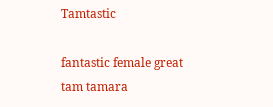Tamtastic

fantastic female great tam tamara